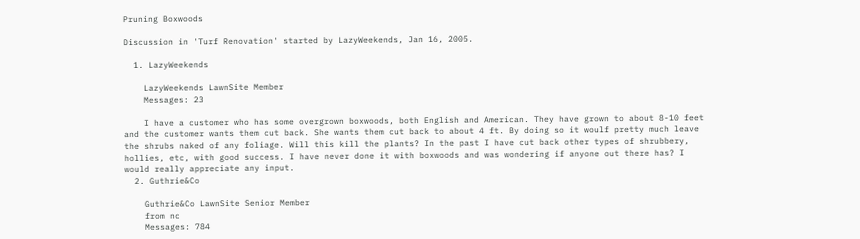Pruning Boxwoods

Discussion in 'Turf Renovation' started by LazyWeekends, Jan 16, 2005.

  1. LazyWeekends

    LazyWeekends LawnSite Member
    Messages: 23

    I have a customer who has some overgrown boxwoods, both English and American. They have grown to about 8-10 feet and the customer wants them cut back. She wants them cut back to about 4 ft. By doing so it woulf pretty much leave the shrubs naked of any foliage. Will this kill the plants? In the past I have cut back other types of shrubbery, hollies, etc, with good success. I have never done it with boxwoods and was wondering if anyone out there has? I would really appreciate any input.
  2. Guthrie&Co

    Guthrie&Co LawnSite Senior Member
    from nc
    Messages: 784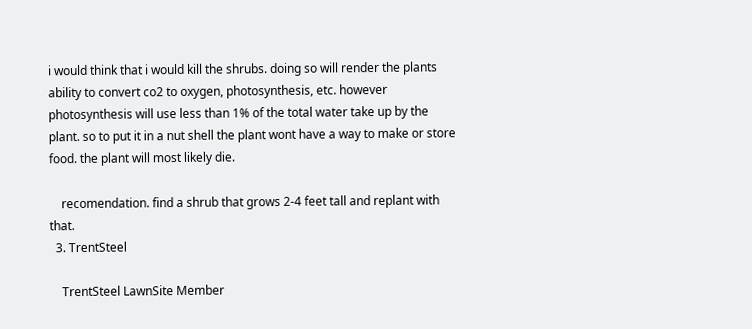i would think that i would kill the shrubs. doing so will render the plants ability to convert co2 to oxygen, photosynthesis, etc. however photosynthesis will use less than 1% of the total water take up by the plant. so to put it in a nut shell the plant wont have a way to make or store food. the plant will most likely die.

    recomendation. find a shrub that grows 2-4 feet tall and replant with that.
  3. TrentSteel

    TrentSteel LawnSite Member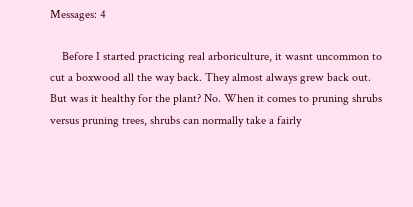Messages: 4

    Before I started practicing real arboriculture, it wasnt uncommon to cut a boxwood all the way back. They almost always grew back out. But was it healthy for the plant? No. When it comes to pruning shrubs versus pruning trees, shrubs can normally take a fairly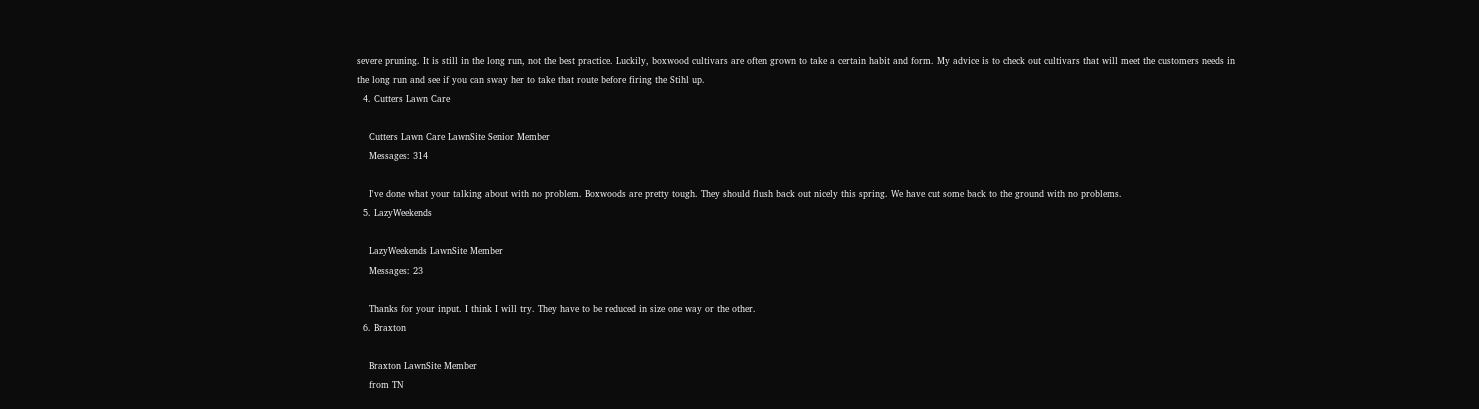severe pruning. It is still in the long run, not the best practice. Luckily, boxwood cultivars are often grown to take a certain habit and form. My advice is to check out cultivars that will meet the customers needs in the long run and see if you can sway her to take that route before firing the Stihl up.
  4. Cutters Lawn Care

    Cutters Lawn Care LawnSite Senior Member
    Messages: 314

    I've done what your talking about with no problem. Boxwoods are pretty tough. They should flush back out nicely this spring. We have cut some back to the ground with no problems.
  5. LazyWeekends

    LazyWeekends LawnSite Member
    Messages: 23

    Thanks for your input. I think I will try. They have to be reduced in size one way or the other.
  6. Braxton

    Braxton LawnSite Member
    from TN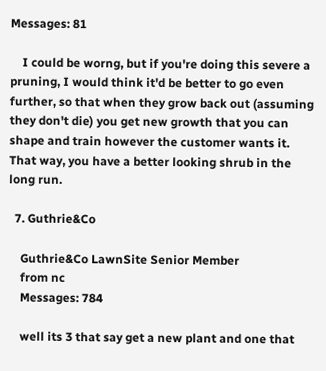Messages: 81

    I could be worng, but if you're doing this severe a pruning, I would think it'd be better to go even further, so that when they grow back out (assuming they don't die) you get new growth that you can shape and train however the customer wants it. That way, you have a better looking shrub in the long run.

  7. Guthrie&Co

    Guthrie&Co LawnSite Senior Member
    from nc
    Messages: 784

    well its 3 that say get a new plant and one that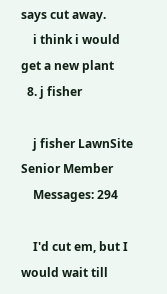says cut away.
    i think i would get a new plant
  8. j fisher

    j fisher LawnSite Senior Member
    Messages: 294

    I'd cut em, but I would wait till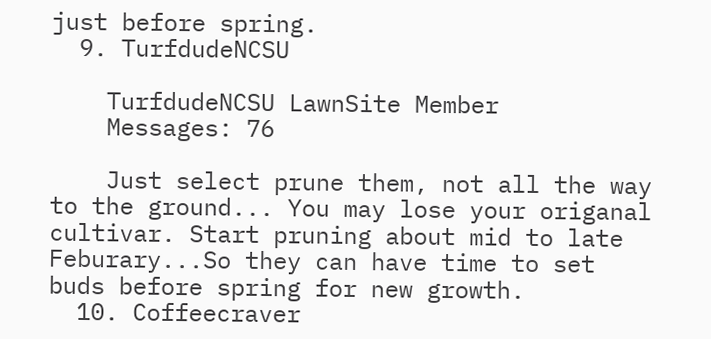just before spring.
  9. TurfdudeNCSU

    TurfdudeNCSU LawnSite Member
    Messages: 76

    Just select prune them, not all the way to the ground... You may lose your origanal cultivar. Start pruning about mid to late Feburary...So they can have time to set buds before spring for new growth.
  10. Coffeecraver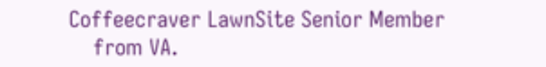Coffeecraver LawnSite Senior Member
    from VA.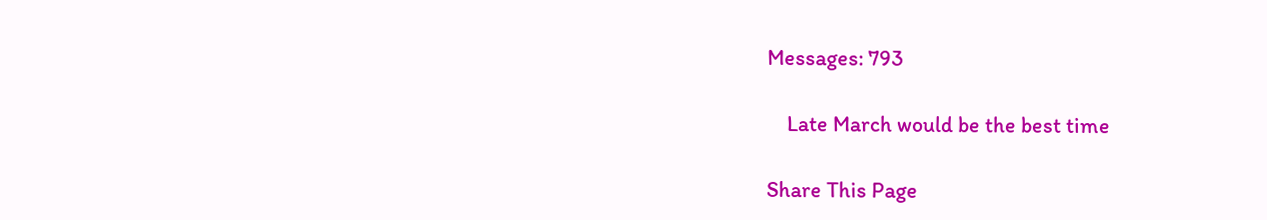Messages: 793

    Late March would be the best time

Share This Page